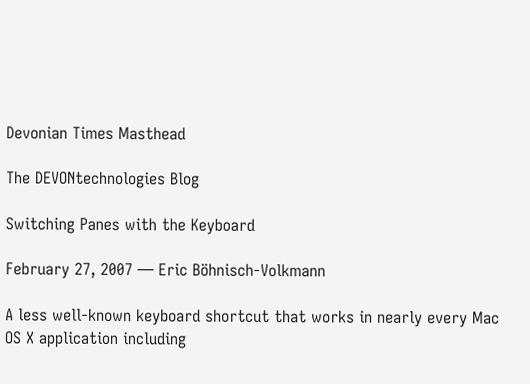Devonian Times Masthead

The DEVONtechnologies Blog

Switching Panes with the Keyboard

February 27, 2007 — Eric Böhnisch-Volkmann

A less well-known keyboard shortcut that works in nearly every Mac OS X application including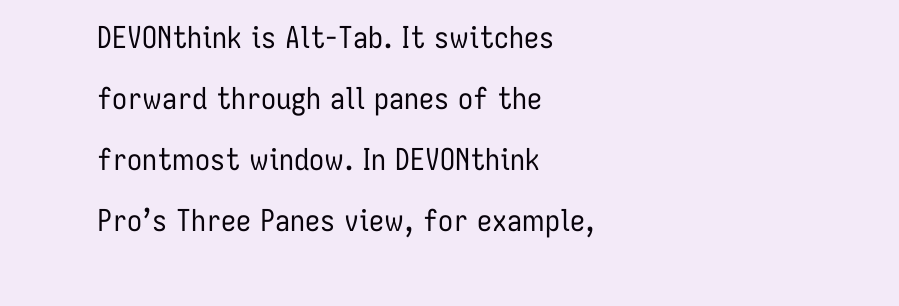DEVONthink is Alt-Tab. It switches forward through all panes of the frontmost window. In DEVONthink Pro’s Three Panes view, for example,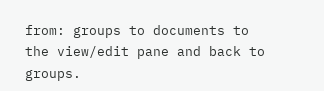from: groups to documents to the view/edit pane and back to groups.